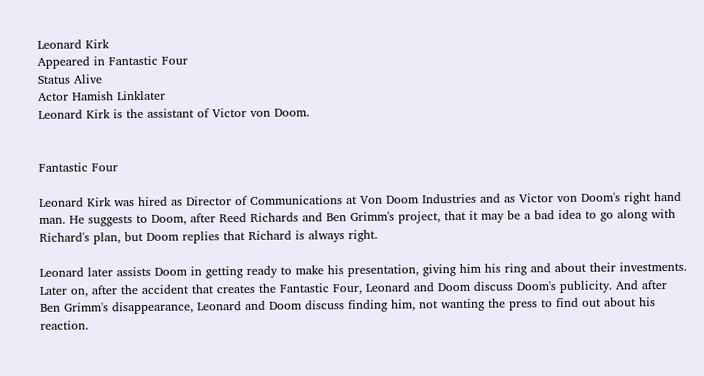Leonard Kirk
Appeared in Fantastic Four
Status Alive
Actor Hamish Linklater
Leonard Kirk is the assistant of Victor von Doom.


Fantastic Four

Leonard Kirk was hired as Director of Communications at Von Doom Industries and as Victor von Doom's right hand man. He suggests to Doom, after Reed Richards and Ben Grimm's project, that it may be a bad idea to go along with Richard's plan, but Doom replies that Richard is always right.

Leonard later assists Doom in getting ready to make his presentation, giving him his ring and about their investments. Later on, after the accident that creates the Fantastic Four, Leonard and Doom discuss Doom's publicity. And after Ben Grimm's disappearance, Leonard and Doom discuss finding him, not wanting the press to find out about his reaction.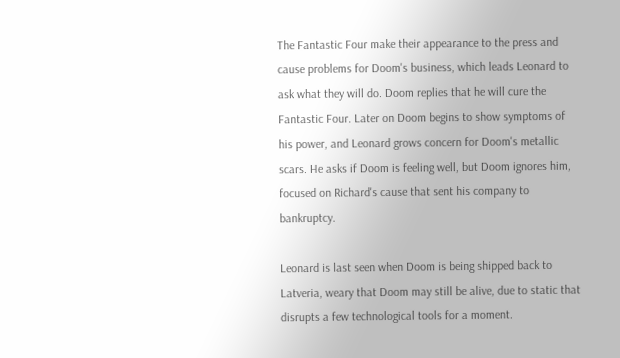The Fantastic Four make their appearance to the press and cause problems for Doom's business, which leads Leonard to ask what they will do. Doom replies that he will cure the Fantastic Four. Later on Doom begins to show symptoms of his power, and Leonard grows concern for Doom's metallic scars. He asks if Doom is feeling well, but Doom ignores him, focused on Richard's cause that sent his company to bankruptcy.

Leonard is last seen when Doom is being shipped back to Latveria, weary that Doom may still be alive, due to static that disrupts a few technological tools for a moment.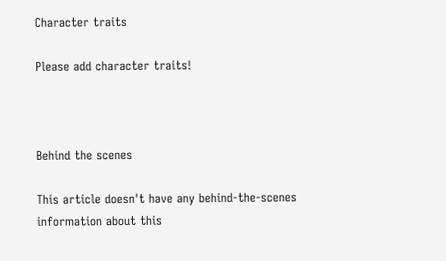Character traits

Please add character traits!



Behind the scenes

This article doesn't have any behind-the-scenes information about this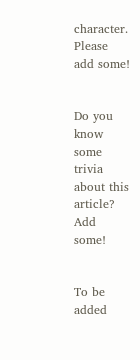character. Please add some!


Do you know some trivia about this article? Add some!


To be added